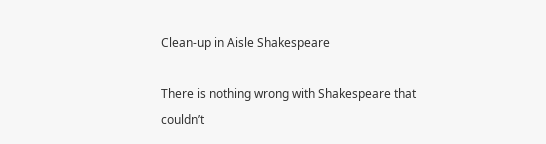Clean-up in Aisle Shakespeare

There is nothing wrong with Shakespeare that couldn’t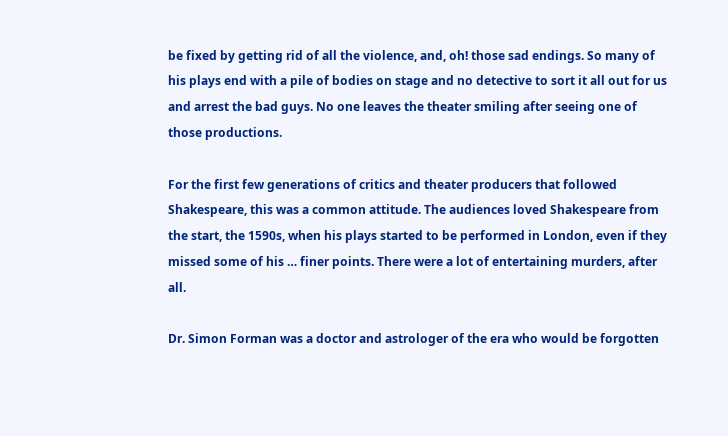be fixed by getting rid of all the violence, and, oh! those sad endings. So many of his plays end with a pile of bodies on stage and no detective to sort it all out for us and arrest the bad guys. No one leaves the theater smiling after seeing one of those productions.

For the first few generations of critics and theater producers that followed Shakespeare, this was a common attitude. The audiences loved Shakespeare from the start, the 1590s, when his plays started to be performed in London, even if they missed some of his … finer points. There were a lot of entertaining murders, after all.

Dr. Simon Forman was a doctor and astrologer of the era who would be forgotten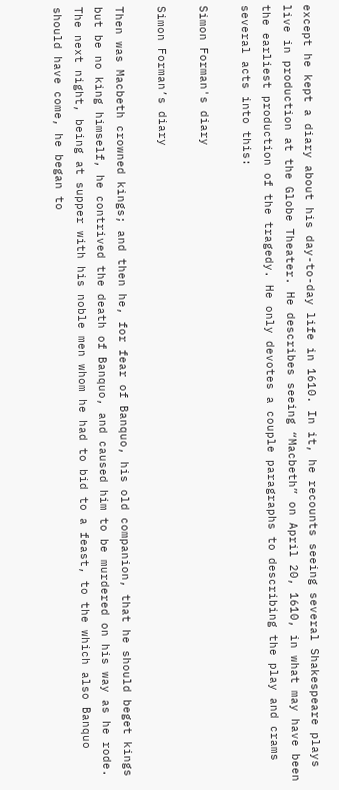except he kept a diary about his day-to-day life in 1610. In it, he recounts seeing several Shakespeare plays live in production at the Globe Theater. He describes seeing “Macbeth” on April 20, 1610, in what may have been the earliest production of the tragedy. He only devotes a couple paragraphs to describing the play and crams several acts into this:

Simon Forman's diary

Simon Forman’s diary

Then was Macbeth crowned kings; and then he, for fear of Banquo, his old companion, that he should beget kings but be no king himself, he contrived the death of Banquo, and caused him to be murdered on his way as he rode. The next night, being at supper with his noble men whom he had to bid to a feast, to the which also Banquo should have come, he began to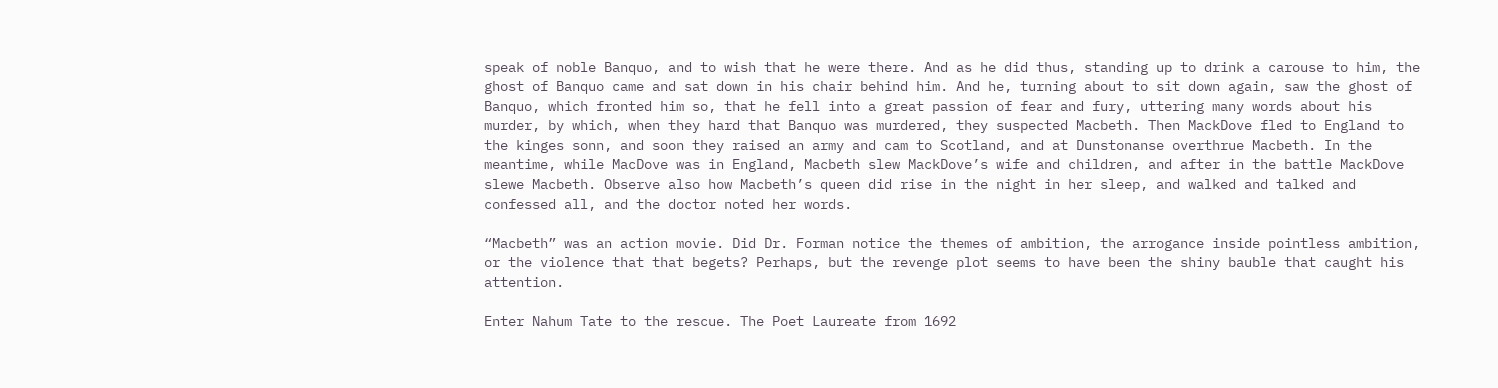speak of noble Banquo, and to wish that he were there. And as he did thus, standing up to drink a carouse to him, the ghost of Banquo came and sat down in his chair behind him. And he, turning about to sit down again, saw the ghost of Banquo, which fronted him so, that he fell into a great passion of fear and fury, uttering many words about his murder, by which, when they hard that Banquo was murdered, they suspected Macbeth. Then MackDove fled to England to the kinges sonn, and soon they raised an army and cam to Scotland, and at Dunstonanse overthrue Macbeth. In the meantime, while MacDove was in England, Macbeth slew MackDove’s wife and children, and after in the battle MackDove slewe Macbeth. Observe also how Macbeth’s queen did rise in the night in her sleep, and walked and talked and confessed all, and the doctor noted her words.

“Macbeth” was an action movie. Did Dr. Forman notice the themes of ambition, the arrogance inside pointless ambition, or the violence that that begets? Perhaps, but the revenge plot seems to have been the shiny bauble that caught his attention.

Enter Nahum Tate to the rescue. The Poet Laureate from 1692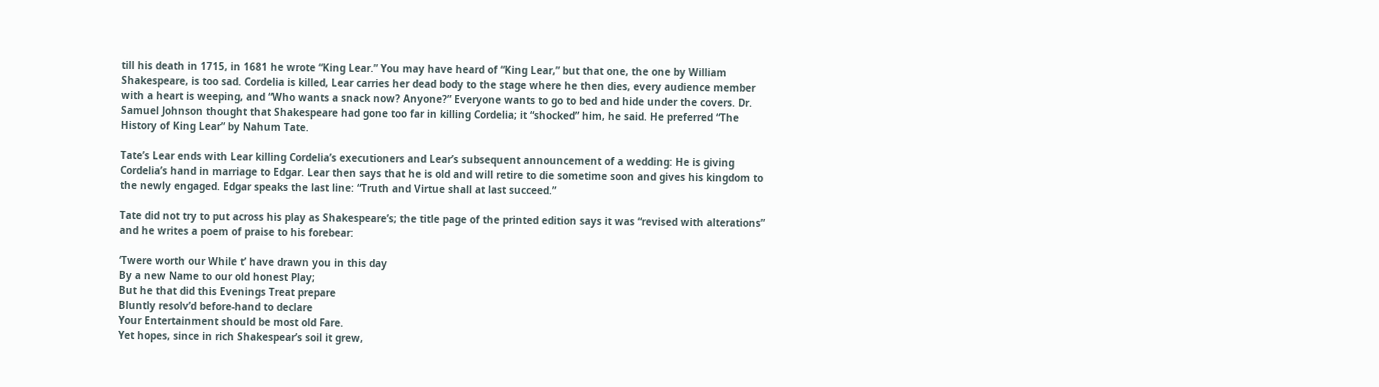till his death in 1715, in 1681 he wrote “King Lear.” You may have heard of “King Lear,” but that one, the one by William Shakespeare, is too sad. Cordelia is killed, Lear carries her dead body to the stage where he then dies, every audience member with a heart is weeping, and “Who wants a snack now? Anyone?” Everyone wants to go to bed and hide under the covers. Dr. Samuel Johnson thought that Shakespeare had gone too far in killing Cordelia; it “shocked” him, he said. He preferred “The History of King Lear” by Nahum Tate.

Tate’s Lear ends with Lear killing Cordelia’s executioners and Lear’s subsequent announcement of a wedding: He is giving Cordelia’s hand in marriage to Edgar. Lear then says that he is old and will retire to die sometime soon and gives his kingdom to the newly engaged. Edgar speaks the last line: “Truth and Virtue shall at last succeed.”

Tate did not try to put across his play as Shakespeare’s; the title page of the printed edition says it was “revised with alterations” and he writes a poem of praise to his forebear:

‘Twere worth our While t’ have drawn you in this day
By a new Name to our old honest Play;
But he that did this Evenings Treat prepare
Bluntly resolv’d before-hand to declare
Your Entertainment should be most old Fare.
Yet hopes, since in rich Shakespear’s soil it grew,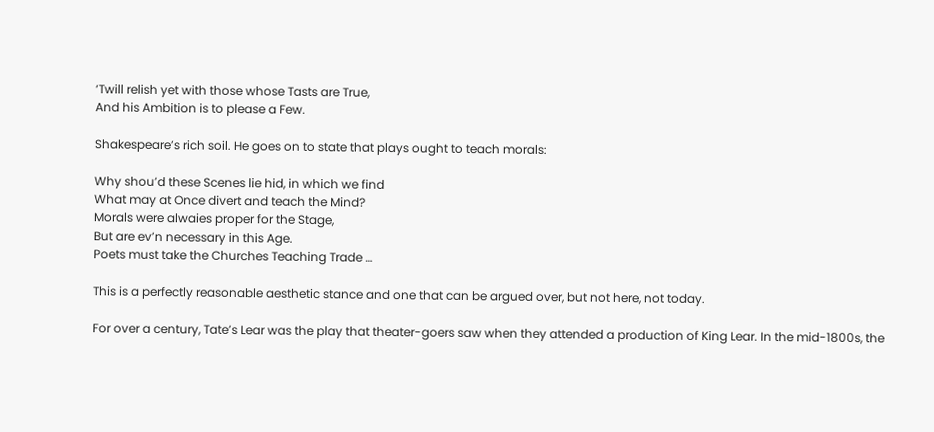‘Twill relish yet with those whose Tasts are True,
And his Ambition is to please a Few.

Shakespeare’s rich soil. He goes on to state that plays ought to teach morals:

Why shou’d these Scenes lie hid, in which we find
What may at Once divert and teach the Mind?
Morals were alwaies proper for the Stage,
But are ev’n necessary in this Age.
Poets must take the Churches Teaching Trade …

This is a perfectly reasonable aesthetic stance and one that can be argued over, but not here, not today.

For over a century, Tate’s Lear was the play that theater-goers saw when they attended a production of King Lear. In the mid-1800s, the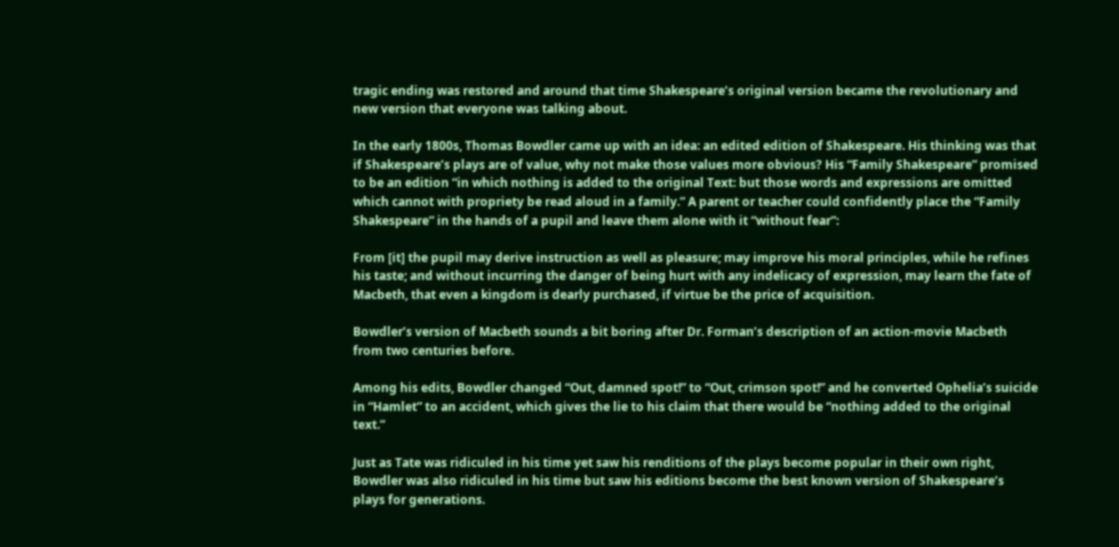tragic ending was restored and around that time Shakespeare’s original version became the revolutionary and new version that everyone was talking about.

In the early 1800s, Thomas Bowdler came up with an idea: an edited edition of Shakespeare. His thinking was that if Shakespeare’s plays are of value, why not make those values more obvious? His “Family Shakespeare” promised to be an edition “in which nothing is added to the original Text: but those words and expressions are omitted which cannot with propriety be read aloud in a family.” A parent or teacher could confidently place the “Family Shakespeare” in the hands of a pupil and leave them alone with it “without fear”:

From [it] the pupil may derive instruction as well as pleasure; may improve his moral principles, while he refines his taste; and without incurring the danger of being hurt with any indelicacy of expression, may learn the fate of Macbeth, that even a kingdom is dearly purchased, if virtue be the price of acquisition.

Bowdler’s version of Macbeth sounds a bit boring after Dr. Forman’s description of an action-movie Macbeth from two centuries before.

Among his edits, Bowdler changed “Out, damned spot!” to “Out, crimson spot!” and he converted Ophelia’s suicide in “Hamlet” to an accident, which gives the lie to his claim that there would be “nothing added to the original text.”

Just as Tate was ridiculed in his time yet saw his renditions of the plays become popular in their own right, Bowdler was also ridiculed in his time but saw his editions become the best known version of Shakespeare’s plays for generations.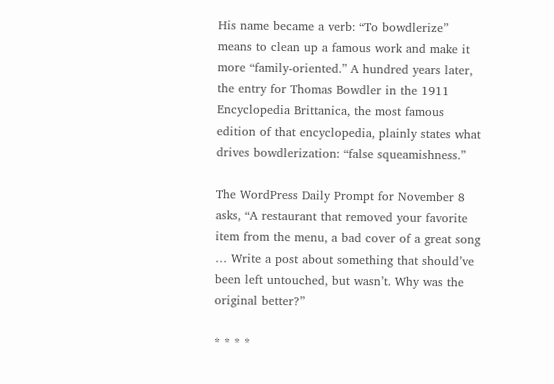His name became a verb: “To bowdlerize” means to clean up a famous work and make it more “family-oriented.” A hundred years later, the entry for Thomas Bowdler in the 1911 Encyclopedia Brittanica, the most famous edition of that encyclopedia, plainly states what drives bowdlerization: “false squeamishness.”

The WordPress Daily Prompt for November 8 asks, “A restaurant that removed your favorite item from the menu, a bad cover of a great song … Write a post about something that should’ve been left untouched, but wasn’t. Why was the original better?”

* * * *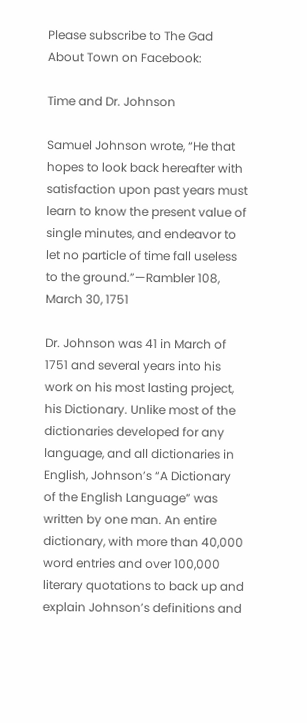Please subscribe to The Gad About Town on Facebook:

Time and Dr. Johnson

Samuel Johnson wrote, “He that hopes to look back hereafter with satisfaction upon past years must learn to know the present value of single minutes, and endeavor to let no particle of time fall useless to the ground.”—Rambler 108, March 30, 1751

Dr. Johnson was 41 in March of 1751 and several years into his work on his most lasting project, his Dictionary. Unlike most of the dictionaries developed for any language, and all dictionaries in English, Johnson’s “A Dictionary of the English Language” was written by one man. An entire dictionary, with more than 40,000 word entries and over 100,000 literary quotations to back up and explain Johnson’s definitions and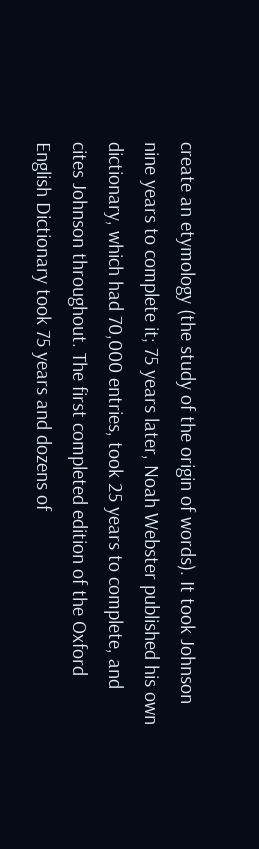create an etymology (the study of the origin of words). It took Johnson nine years to complete it; 75 years later, Noah Webster published his own dictionary, which had 70,000 entries, took 25 years to complete, and cites Johnson throughout. The first completed edition of the Oxford English Dictionary took 75 years and dozens of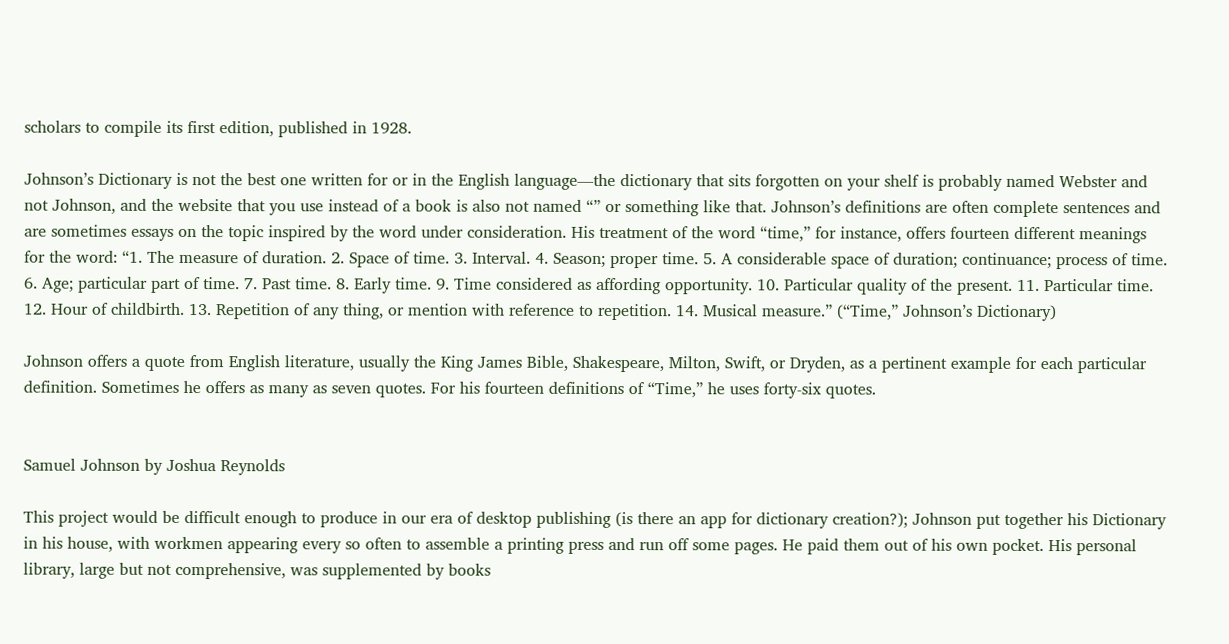scholars to compile its first edition, published in 1928.

Johnson’s Dictionary is not the best one written for or in the English language—the dictionary that sits forgotten on your shelf is probably named Webster and not Johnson, and the website that you use instead of a book is also not named “” or something like that. Johnson’s definitions are often complete sentences and are sometimes essays on the topic inspired by the word under consideration. His treatment of the word “time,” for instance, offers fourteen different meanings for the word: “1. The measure of duration. 2. Space of time. 3. Interval. 4. Season; proper time. 5. A considerable space of duration; continuance; process of time. 6. Age; particular part of time. 7. Past time. 8. Early time. 9. Time considered as affording opportunity. 10. Particular quality of the present. 11. Particular time. 12. Hour of childbirth. 13. Repetition of any thing, or mention with reference to repetition. 14. Musical measure.” (“Time,” Johnson’s Dictionary)

Johnson offers a quote from English literature, usually the King James Bible, Shakespeare, Milton, Swift, or Dryden, as a pertinent example for each particular definition. Sometimes he offers as many as seven quotes. For his fourteen definitions of “Time,” he uses forty-six quotes.


Samuel Johnson by Joshua Reynolds

This project would be difficult enough to produce in our era of desktop publishing (is there an app for dictionary creation?); Johnson put together his Dictionary in his house, with workmen appearing every so often to assemble a printing press and run off some pages. He paid them out of his own pocket. His personal library, large but not comprehensive, was supplemented by books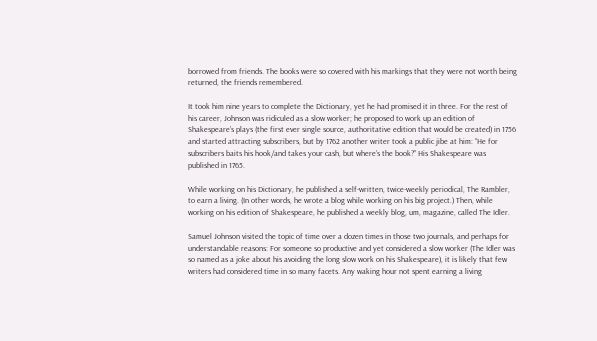borrowed from friends. The books were so covered with his markings that they were not worth being returned, the friends remembered.

It took him nine years to complete the Dictionary, yet he had promised it in three. For the rest of his career, Johnson was ridiculed as a slow worker; he proposed to work up an edition of Shakespeare’s plays (the first ever single source, authoritative edition that would be created) in 1756 and started attracting subscribers, but by 1762 another writer took a public jibe at him: “He for subscribers baits his hook/and takes your cash, but where’s the book?” His Shakespeare was published in 1765.

While working on his Dictionary, he published a self-written, twice-weekly periodical, The Rambler, to earn a living. (In other words, he wrote a blog while working on his big project.) Then, while working on his edition of Shakespeare, he published a weekly blog, um, magazine, called The Idler.

Samuel Johnson visited the topic of time over a dozen times in those two journals, and perhaps for understandable reasons: For someone so productive and yet considered a slow worker (The Idler was so named as a joke about his avoiding the long slow work on his Shakespeare), it is likely that few writers had considered time in so many facets. Any waking hour not spent earning a living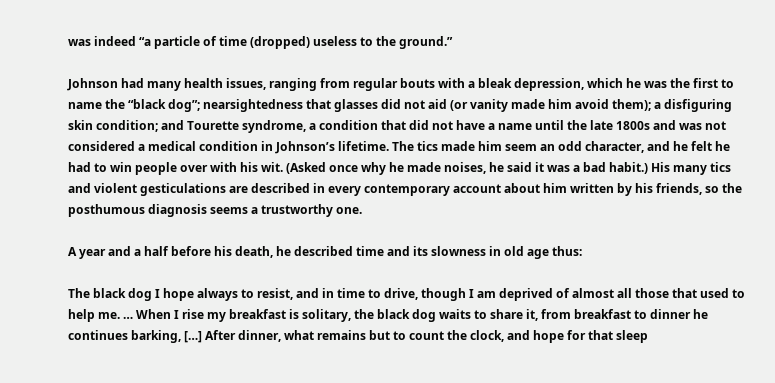was indeed “a particle of time (dropped) useless to the ground.”

Johnson had many health issues, ranging from regular bouts with a bleak depression, which he was the first to name the “black dog”; nearsightedness that glasses did not aid (or vanity made him avoid them); a disfiguring skin condition; and Tourette syndrome, a condition that did not have a name until the late 1800s and was not considered a medical condition in Johnson’s lifetime. The tics made him seem an odd character, and he felt he had to win people over with his wit. (Asked once why he made noises, he said it was a bad habit.) His many tics and violent gesticulations are described in every contemporary account about him written by his friends, so the posthumous diagnosis seems a trustworthy one.

A year and a half before his death, he described time and its slowness in old age thus:

The black dog I hope always to resist, and in time to drive, though I am deprived of almost all those that used to help me. … When I rise my breakfast is solitary, the black dog waits to share it, from breakfast to dinner he continues barking, […] After dinner, what remains but to count the clock, and hope for that sleep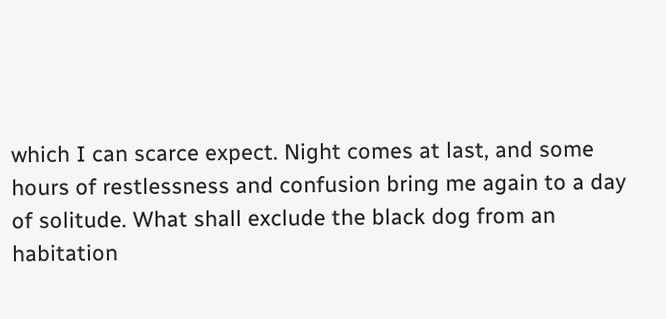which I can scarce expect. Night comes at last, and some hours of restlessness and confusion bring me again to a day of solitude. What shall exclude the black dog from an habitation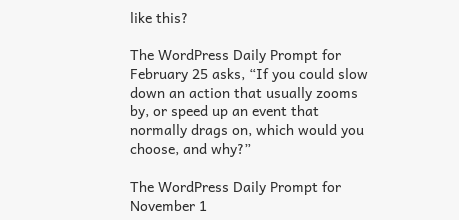like this?

The WordPress Daily Prompt for February 25 asks, “If you could slow down an action that usually zooms by, or speed up an event that normally drags on, which would you choose, and why?”

The WordPress Daily Prompt for November 1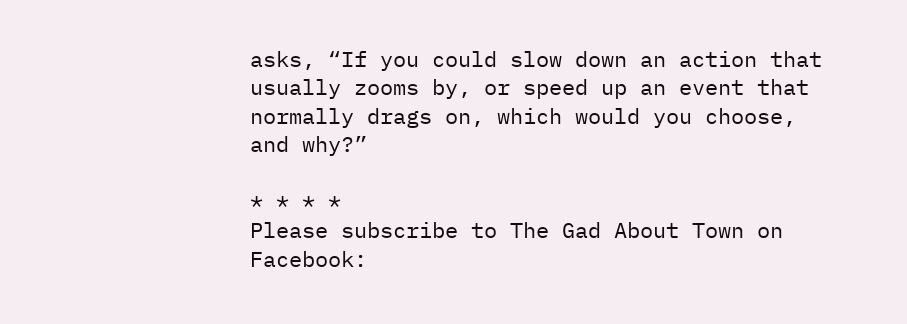asks, “If you could slow down an action that usually zooms by, or speed up an event that normally drags on, which would you choose, and why?”

* * * *
Please subscribe to The Gad About Town on Facebook: